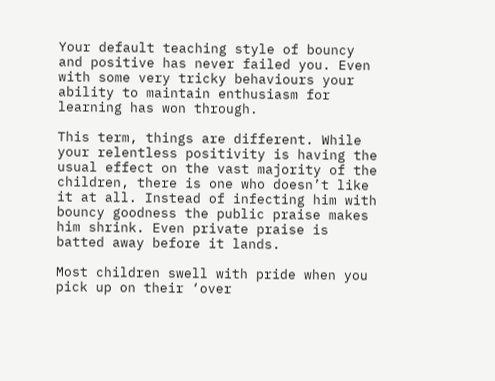Your default teaching style of bouncy and positive has never failed you. Even with some very tricky behaviours your ability to maintain enthusiasm for learning has won through.

This term, things are different. While your relentless positivity is having the usual effect on the vast majority of the children, there is one who doesn’t like it at all. Instead of infecting him with bouncy goodness the public praise makes him shrink. Even private praise is batted away before it lands.

Most children swell with pride when you pick up on their ‘over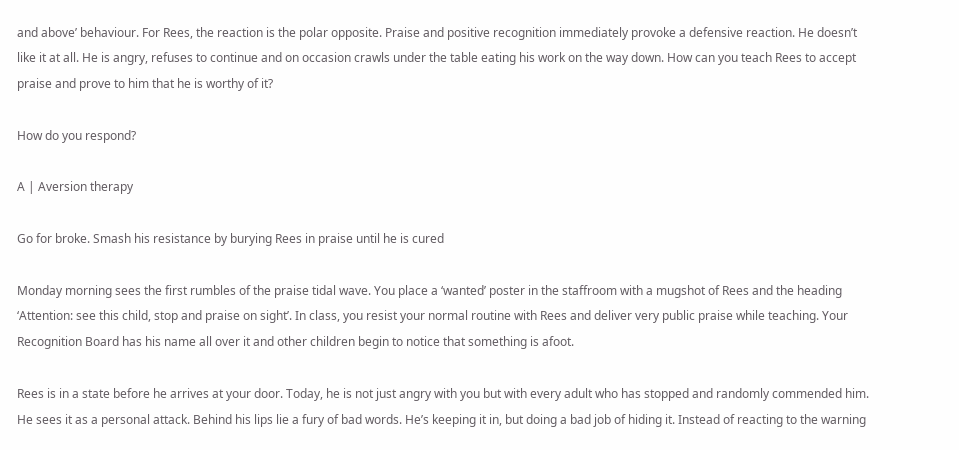and above’ behaviour. For Rees, the reaction is the polar opposite. Praise and positive recognition immediately provoke a defensive reaction. He doesn’t like it at all. He is angry, refuses to continue and on occasion crawls under the table eating his work on the way down. How can you teach Rees to accept praise and prove to him that he is worthy of it?

How do you respond?

A | Aversion therapy

Go for broke. Smash his resistance by burying Rees in praise until he is cured

Monday morning sees the first rumbles of the praise tidal wave. You place a ‘wanted’ poster in the staffroom with a mugshot of Rees and the heading ‘Attention: see this child, stop and praise on sight’. In class, you resist your normal routine with Rees and deliver very public praise while teaching. Your Recognition Board has his name all over it and other children begin to notice that something is afoot.

Rees is in a state before he arrives at your door. Today, he is not just angry with you but with every adult who has stopped and randomly commended him. He sees it as a personal attack. Behind his lips lie a fury of bad words. He’s keeping it in, but doing a bad job of hiding it. Instead of reacting to the warning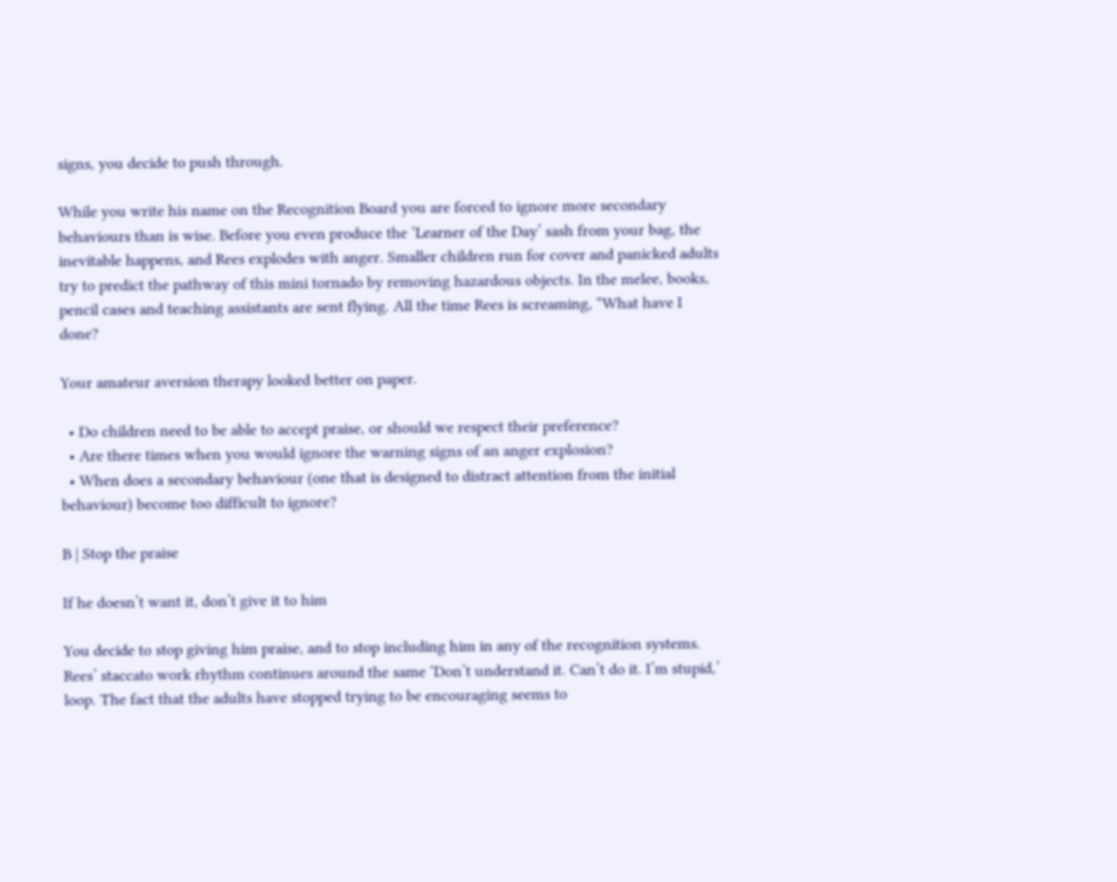signs, you decide to push through.

While you write his name on the Recognition Board you are forced to ignore more secondary behaviours than is wise. Before you even produce the ‘Learner of the Day’ sash from your bag, the inevitable happens, and Rees explodes with anger. Smaller children run for cover and panicked adults try to predict the pathway of this mini tornado by removing hazardous objects. In the melee, books, pencil cases and teaching assistants are sent flying. All the time Rees is screaming, “What have I done?

Your amateur aversion therapy looked better on paper.

  • Do children need to be able to accept praise, or should we respect their preference?
  • Are there times when you would ignore the warning signs of an anger explosion?
  • When does a secondary behaviour (one that is designed to distract attention from the initial behaviour) become too difficult to ignore?

B | Stop the praise

If he doesn’t want it, don’t give it to him

You decide to stop giving him praise, and to stop including him in any of the recognition systems. Rees’ staccato work rhythm continues around the same ‘Don’t understand it. Can’t do it. I’m stupid,’ loop. The fact that the adults have stopped trying to be encouraging seems to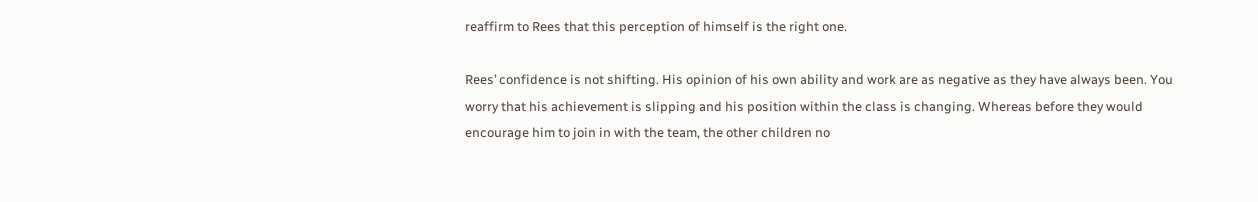reaffirm to Rees that this perception of himself is the right one.

Rees’ confidence is not shifting. His opinion of his own ability and work are as negative as they have always been. You worry that his achievement is slipping and his position within the class is changing. Whereas before they would encourage him to join in with the team, the other children no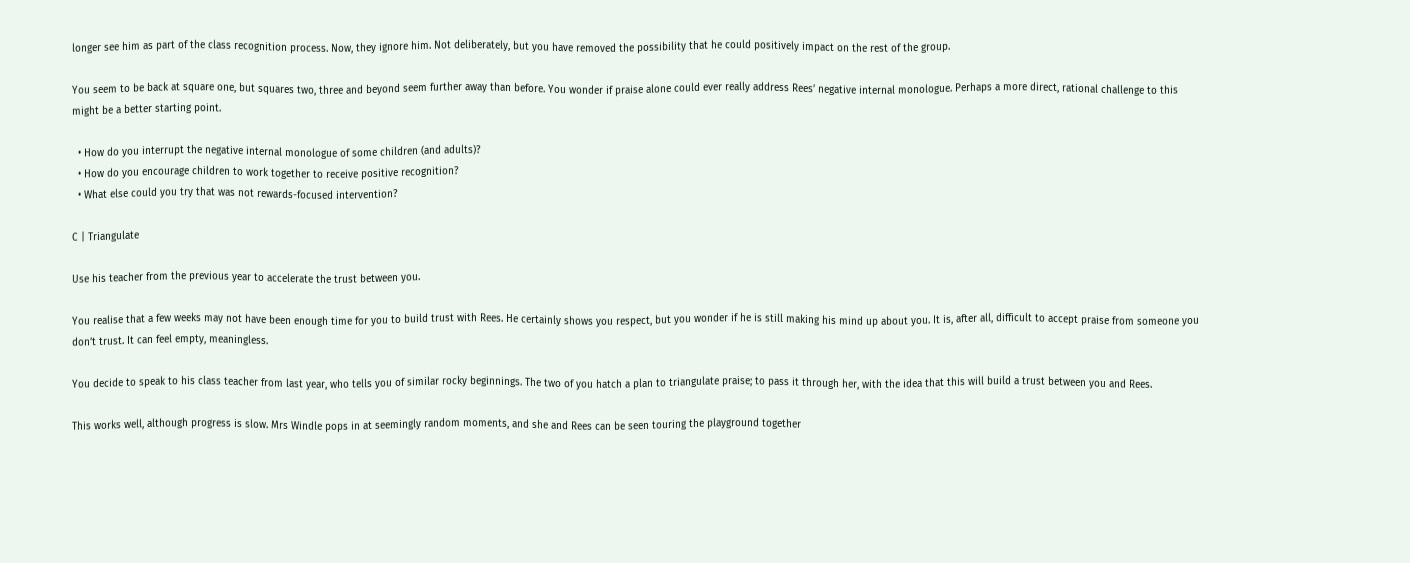longer see him as part of the class recognition process. Now, they ignore him. Not deliberately, but you have removed the possibility that he could positively impact on the rest of the group.

You seem to be back at square one, but squares two, three and beyond seem further away than before. You wonder if praise alone could ever really address Rees’ negative internal monologue. Perhaps a more direct, rational challenge to this might be a better starting point.

  • How do you interrupt the negative internal monologue of some children (and adults)?
  • How do you encourage children to work together to receive positive recognition?
  • What else could you try that was not rewards-focused intervention?

C | Triangulate

Use his teacher from the previous year to accelerate the trust between you.

You realise that a few weeks may not have been enough time for you to build trust with Rees. He certainly shows you respect, but you wonder if he is still making his mind up about you. It is, after all, difficult to accept praise from someone you don’t trust. It can feel empty, meaningless.

You decide to speak to his class teacher from last year, who tells you of similar rocky beginnings. The two of you hatch a plan to triangulate praise; to pass it through her, with the idea that this will build a trust between you and Rees.

This works well, although progress is slow. Mrs Windle pops in at seemingly random moments, and she and Rees can be seen touring the playground together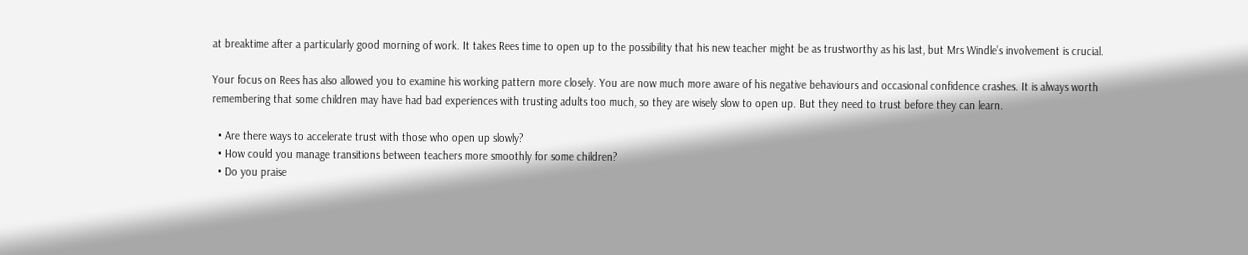at breaktime after a particularly good morning of work. It takes Rees time to open up to the possibility that his new teacher might be as trustworthy as his last, but Mrs Windle’s involvement is crucial.

Your focus on Rees has also allowed you to examine his working pattern more closely. You are now much more aware of his negative behaviours and occasional confidence crashes. It is always worth remembering that some children may have had bad experiences with trusting adults too much, so they are wisely slow to open up. But they need to trust before they can learn.

  • Are there ways to accelerate trust with those who open up slowly?
  • How could you manage transitions between teachers more smoothly for some children?
  • Do you praise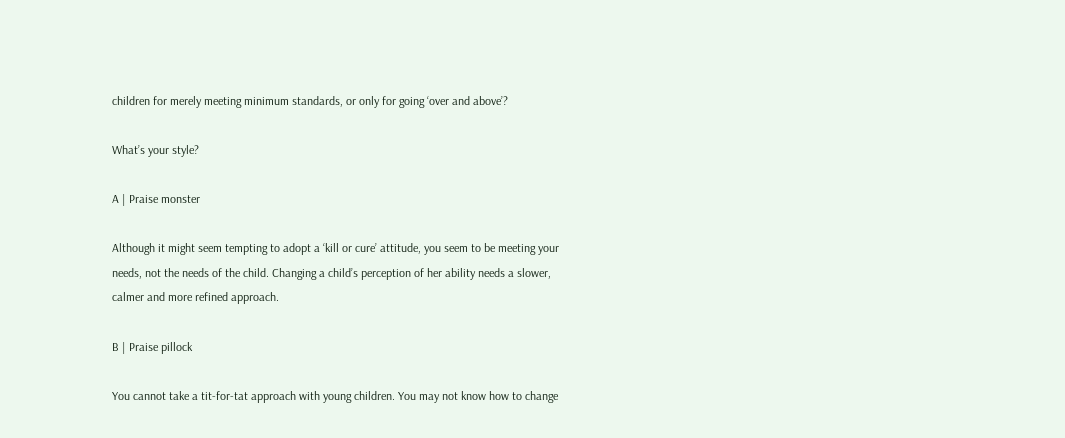children for merely meeting minimum standards, or only for going ‘over and above’?

What’s your style?

A | Praise monster

Although it might seem tempting to adopt a ‘kill or cure’ attitude, you seem to be meeting your needs, not the needs of the child. Changing a child’s perception of her ability needs a slower, calmer and more refined approach.

B | Praise pillock

You cannot take a tit-for-tat approach with young children. You may not know how to change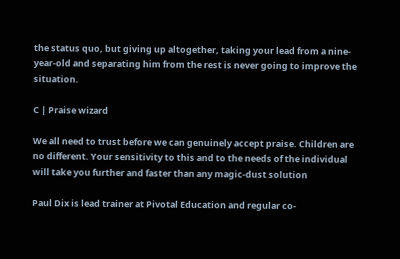the status quo, but giving up altogether, taking your lead from a nine-year-old and separating him from the rest is never going to improve the situation.

C | Praise wizard

We all need to trust before we can genuinely accept praise. Children are no different. Your sensitivity to this and to the needs of the individual will take you further and faster than any magic-dust solution

Paul Dix is lead trainer at Pivotal Education and regular co-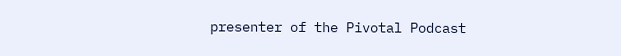presenter of the Pivotal Podcast